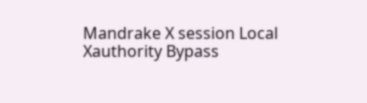Mandrake X session Local Xauthority Bypass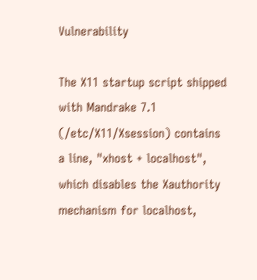Vulnerability

The X11 startup script shipped with Mandrake 7.1 (/etc/X11/Xsession) contains a line, "xhost + localhost", which disables the Xauthority mechanism for localhost,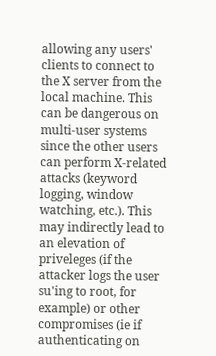allowing any users' clients to connect to the X server from the local machine. This can be dangerous on multi-user systems since the other users can perform X-related attacks (keyword logging, window watching, etc.). This may indirectly lead to an elevation of priveleges (if the attacker logs the user su'ing to root, for example) or other compromises (ie if authenticating on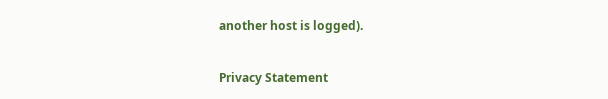another host is logged).


Privacy Statement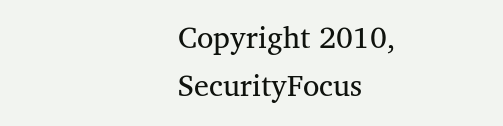Copyright 2010, SecurityFocus